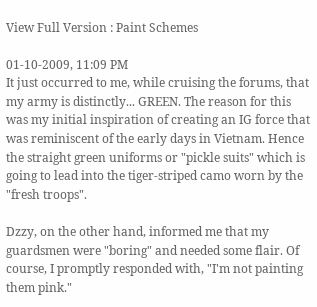View Full Version : Paint Schemes

01-10-2009, 11:09 PM
It just occurred to me, while cruising the forums, that my army is distinctly... GREEN. The reason for this was my initial inspiration of creating an IG force that was reminiscent of the early days in Vietnam. Hence the straight green uniforms or "pickle suits" which is going to lead into the tiger-striped camo worn by the "fresh troops".

Dzzy, on the other hand, informed me that my guardsmen were "boring" and needed some flair. Of course, I promptly responded with, "I'm not painting them pink."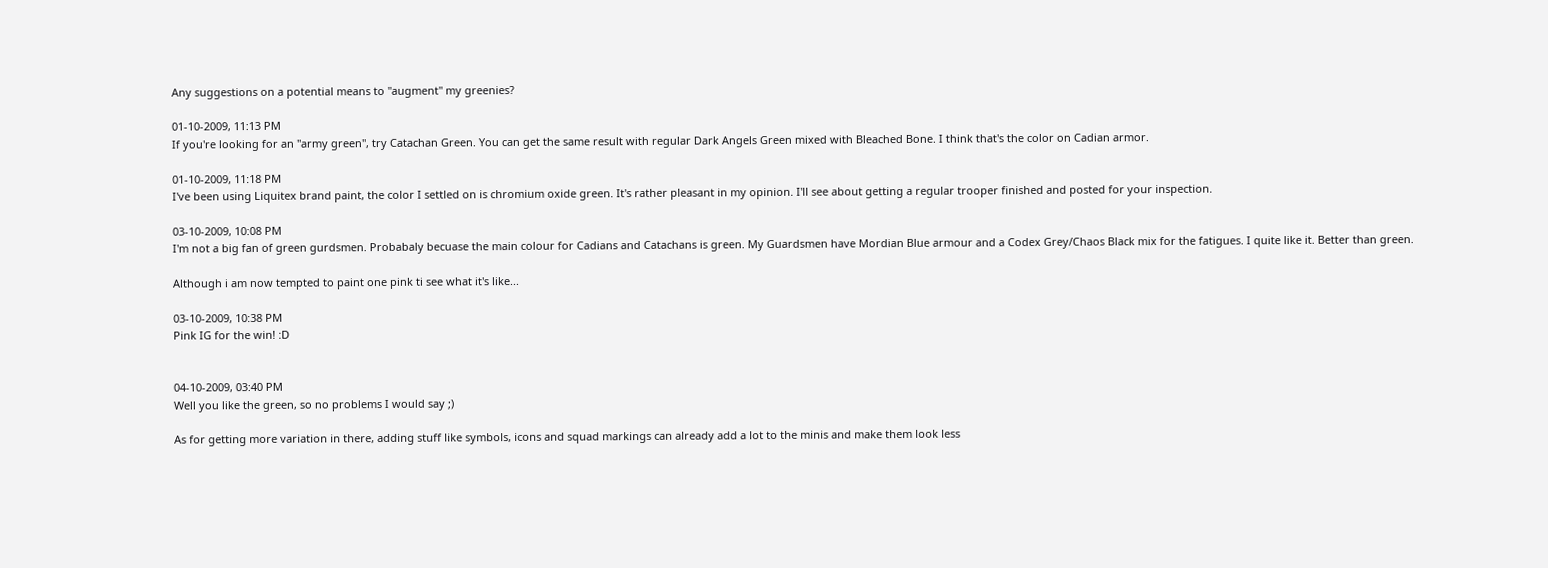Any suggestions on a potential means to "augment" my greenies?

01-10-2009, 11:13 PM
If you're looking for an "army green", try Catachan Green. You can get the same result with regular Dark Angels Green mixed with Bleached Bone. I think that's the color on Cadian armor.

01-10-2009, 11:18 PM
I've been using Liquitex brand paint, the color I settled on is chromium oxide green. It's rather pleasant in my opinion. I'll see about getting a regular trooper finished and posted for your inspection.

03-10-2009, 10:08 PM
I'm not a big fan of green gurdsmen. Probabaly becuase the main colour for Cadians and Catachans is green. My Guardsmen have Mordian Blue armour and a Codex Grey/Chaos Black mix for the fatigues. I quite like it. Better than green.

Although i am now tempted to paint one pink ti see what it's like...

03-10-2009, 10:38 PM
Pink IG for the win! :D


04-10-2009, 03:40 PM
Well you like the green, so no problems I would say ;)

As for getting more variation in there, adding stuff like symbols, icons and squad markings can already add a lot to the minis and make them look less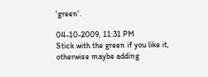'green'.

04-10-2009, 11:31 PM
Stick with the green if you like it, otherwise maybe adding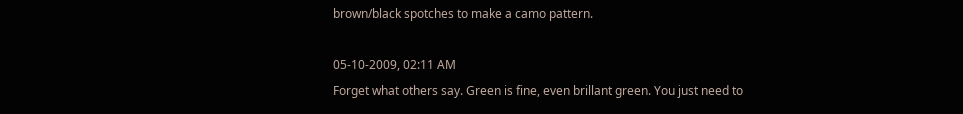brown/black spotches to make a camo pattern.

05-10-2009, 02:11 AM
Forget what others say. Green is fine, even brillant green. You just need to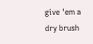give 'em a dry brush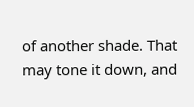of another shade. That may tone it down, and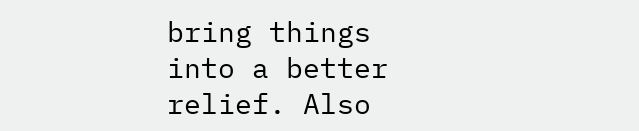bring things into a better relief. Also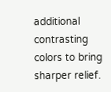additional contrasting colors to bring sharper relief.